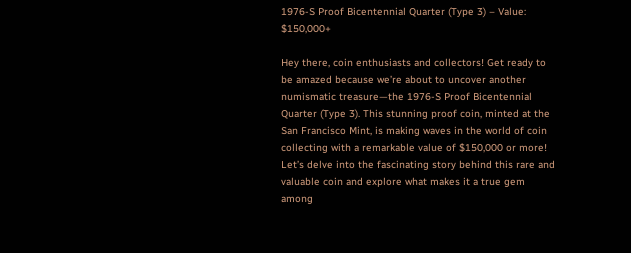1976-S Proof Bicentennial Quarter (Type 3) – Value: $150,000+

Hey there, coin enthusiasts and collectors! Get ready to be amazed because we’re about to uncover another numismatic treasure—the 1976-S Proof Bicentennial Quarter (Type 3). This stunning proof coin, minted at the San Francisco Mint, is making waves in the world of coin collecting with a remarkable value of $150,000 or more! Let’s delve into the fascinating story behind this rare and valuable coin and explore what makes it a true gem among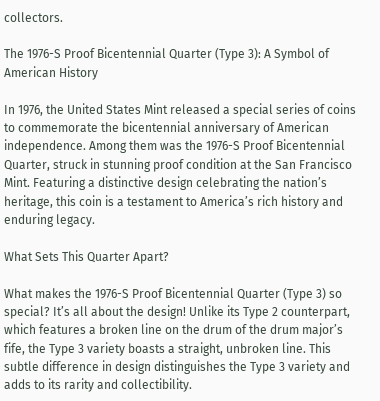collectors.

The 1976-S Proof Bicentennial Quarter (Type 3): A Symbol of American History

In 1976, the United States Mint released a special series of coins to commemorate the bicentennial anniversary of American independence. Among them was the 1976-S Proof Bicentennial Quarter, struck in stunning proof condition at the San Francisco Mint. Featuring a distinctive design celebrating the nation’s heritage, this coin is a testament to America’s rich history and enduring legacy.

What Sets This Quarter Apart?

What makes the 1976-S Proof Bicentennial Quarter (Type 3) so special? It’s all about the design! Unlike its Type 2 counterpart, which features a broken line on the drum of the drum major’s fife, the Type 3 variety boasts a straight, unbroken line. This subtle difference in design distinguishes the Type 3 variety and adds to its rarity and collectibility.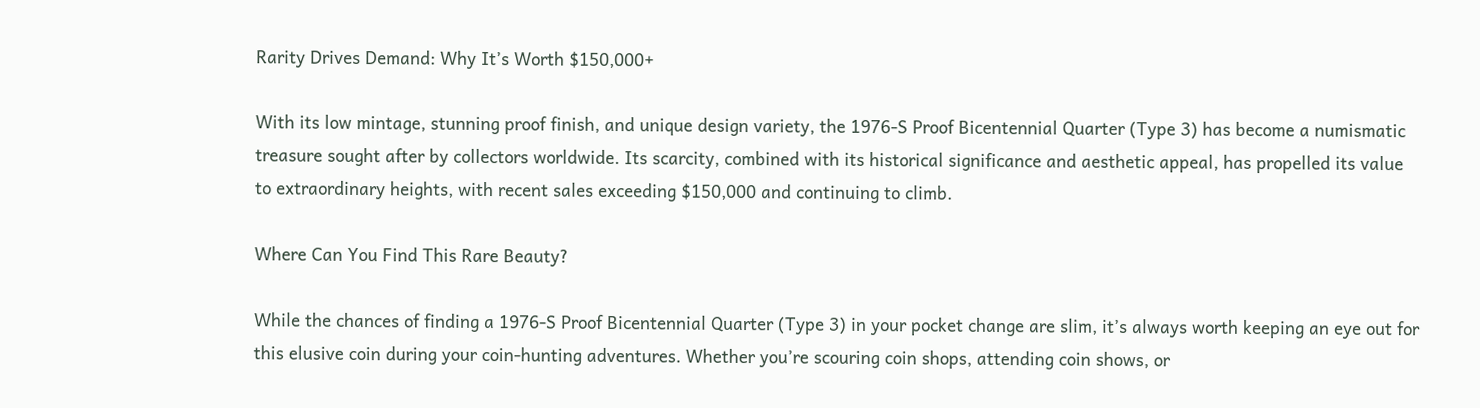Rarity Drives Demand: Why It’s Worth $150,000+

With its low mintage, stunning proof finish, and unique design variety, the 1976-S Proof Bicentennial Quarter (Type 3) has become a numismatic treasure sought after by collectors worldwide. Its scarcity, combined with its historical significance and aesthetic appeal, has propelled its value to extraordinary heights, with recent sales exceeding $150,000 and continuing to climb.

Where Can You Find This Rare Beauty?

While the chances of finding a 1976-S Proof Bicentennial Quarter (Type 3) in your pocket change are slim, it’s always worth keeping an eye out for this elusive coin during your coin-hunting adventures. Whether you’re scouring coin shops, attending coin shows, or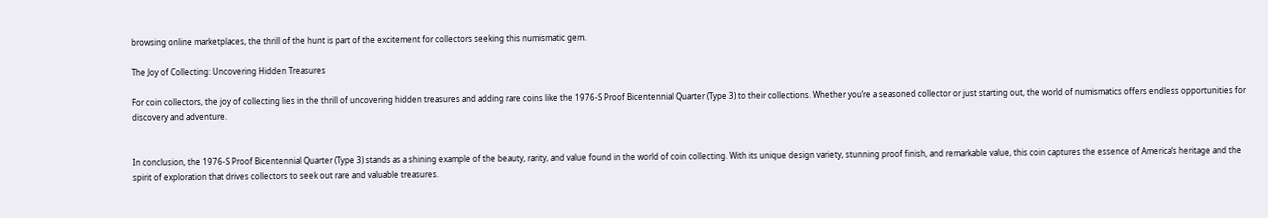browsing online marketplaces, the thrill of the hunt is part of the excitement for collectors seeking this numismatic gem.

The Joy of Collecting: Uncovering Hidden Treasures

For coin collectors, the joy of collecting lies in the thrill of uncovering hidden treasures and adding rare coins like the 1976-S Proof Bicentennial Quarter (Type 3) to their collections. Whether you’re a seasoned collector or just starting out, the world of numismatics offers endless opportunities for discovery and adventure.


In conclusion, the 1976-S Proof Bicentennial Quarter (Type 3) stands as a shining example of the beauty, rarity, and value found in the world of coin collecting. With its unique design variety, stunning proof finish, and remarkable value, this coin captures the essence of America’s heritage and the spirit of exploration that drives collectors to seek out rare and valuable treasures.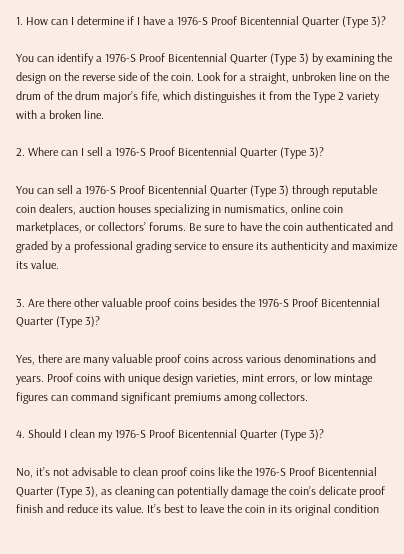1. How can I determine if I have a 1976-S Proof Bicentennial Quarter (Type 3)?

You can identify a 1976-S Proof Bicentennial Quarter (Type 3) by examining the design on the reverse side of the coin. Look for a straight, unbroken line on the drum of the drum major’s fife, which distinguishes it from the Type 2 variety with a broken line.

2. Where can I sell a 1976-S Proof Bicentennial Quarter (Type 3)?

You can sell a 1976-S Proof Bicentennial Quarter (Type 3) through reputable coin dealers, auction houses specializing in numismatics, online coin marketplaces, or collectors’ forums. Be sure to have the coin authenticated and graded by a professional grading service to ensure its authenticity and maximize its value.

3. Are there other valuable proof coins besides the 1976-S Proof Bicentennial Quarter (Type 3)?

Yes, there are many valuable proof coins across various denominations and years. Proof coins with unique design varieties, mint errors, or low mintage figures can command significant premiums among collectors.

4. Should I clean my 1976-S Proof Bicentennial Quarter (Type 3)?

No, it’s not advisable to clean proof coins like the 1976-S Proof Bicentennial Quarter (Type 3), as cleaning can potentially damage the coin’s delicate proof finish and reduce its value. It’s best to leave the coin in its original condition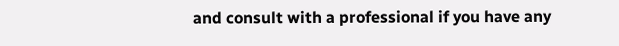and consult with a professional if you have any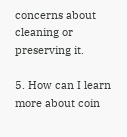concerns about cleaning or preserving it.

5. How can I learn more about coin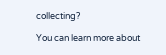collecting?

You can learn more about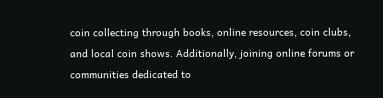coin collecting through books, online resources, coin clubs, and local coin shows. Additionally, joining online forums or communities dedicated to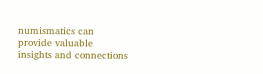numismatics can provide valuable insights and connections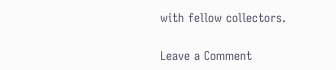with fellow collectors.

Leave a Comment